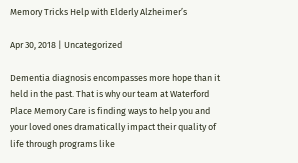Memory Tricks Help with Elderly Alzheimer’s

Apr 30, 2018 | Uncategorized

Dementia diagnosis encompasses more hope than it held in the past. That is why our team at Waterford Place Memory Care is finding ways to help you and your loved ones dramatically impact their quality of life through programs like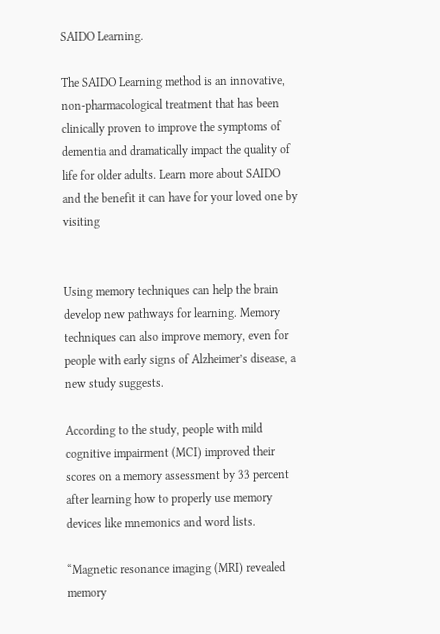SAIDO Learning.

The SAIDO Learning method is an innovative, non-pharmacological treatment that has been clinically proven to improve the symptoms of dementia and dramatically impact the quality of life for older adults. Learn more about SAIDO and the benefit it can have for your loved one by visiting


Using memory techniques can help the brain develop new pathways for learning. Memory techniques can also improve memory, even for people with early signs of Alzheimer’s disease, a new study suggests.

According to the study, people with mild cognitive impairment (MCI) improved their scores on a memory assessment by 33 percent after learning how to properly use memory devices like mnemonics and word lists.

“Magnetic resonance imaging (MRI) revealed memory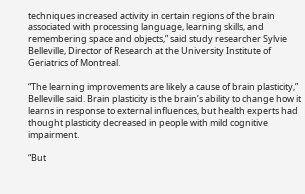techniques increased activity in certain regions of the brain associated with processing language, learning skills, and remembering space and objects,” said study researcher Sylvie Belleville, Director of Research at the University Institute of Geriatrics of Montreal.

“The learning improvements are likely a cause of brain plasticity,” Belleville said. Brain plasticity is the brain’s ability to change how it learns in response to external influences, but health experts had thought plasticity decreased in people with mild cognitive impairment.

“But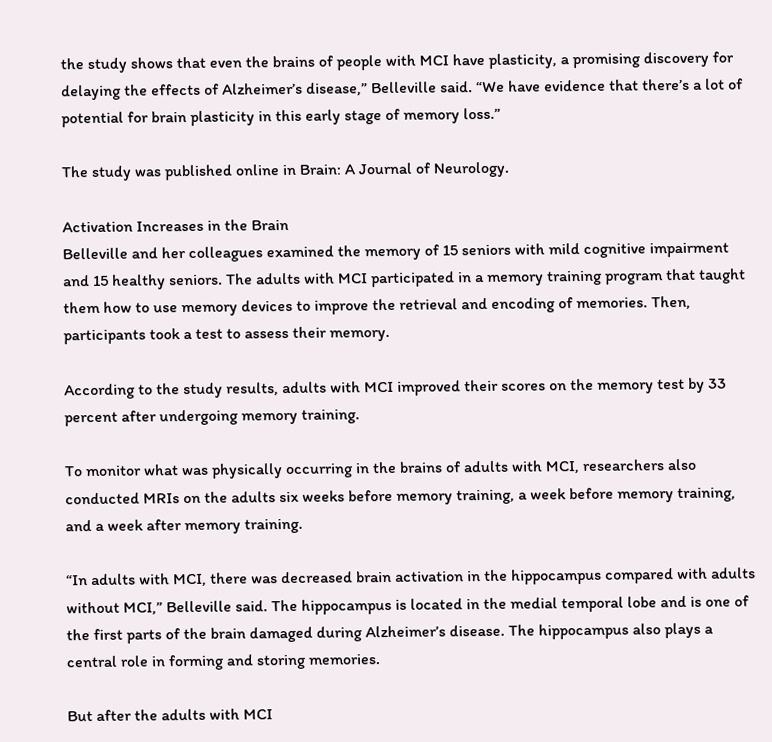the study shows that even the brains of people with MCI have plasticity, a promising discovery for delaying the effects of Alzheimer’s disease,” Belleville said. “We have evidence that there’s a lot of potential for brain plasticity in this early stage of memory loss.”

The study was published online in Brain: A Journal of Neurology.

Activation Increases in the Brain
Belleville and her colleagues examined the memory of 15 seniors with mild cognitive impairment and 15 healthy seniors. The adults with MCI participated in a memory training program that taught them how to use memory devices to improve the retrieval and encoding of memories. Then, participants took a test to assess their memory.

According to the study results, adults with MCI improved their scores on the memory test by 33 percent after undergoing memory training.

To monitor what was physically occurring in the brains of adults with MCI, researchers also conducted MRIs on the adults six weeks before memory training, a week before memory training, and a week after memory training.

“In adults with MCI, there was decreased brain activation in the hippocampus compared with adults without MCI,” Belleville said. The hippocampus is located in the medial temporal lobe and is one of the first parts of the brain damaged during Alzheimer’s disease. The hippocampus also plays a central role in forming and storing memories.

But after the adults with MCI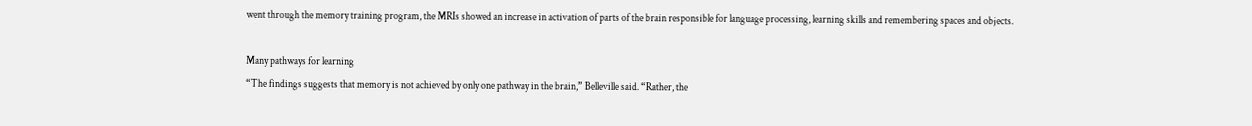went through the memory training program, the MRIs showed an increase in activation of parts of the brain responsible for language processing, learning skills and remembering spaces and objects.

Many pathways for learning
“The findings suggests that memory is not achieved by only one pathway in the brain,” Belleville said. “Rather, the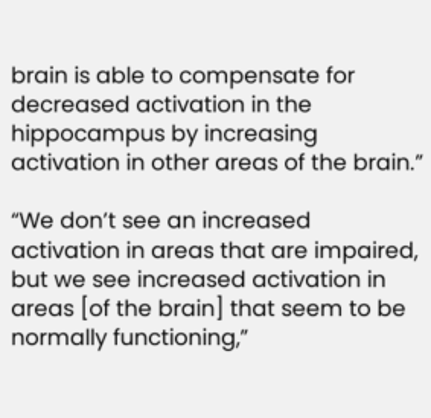brain is able to compensate for decreased activation in the hippocampus by increasing activation in other areas of the brain.”

“We don’t see an increased activation in areas that are impaired, but we see increased activation in areas [of the brain] that seem to be normally functioning,”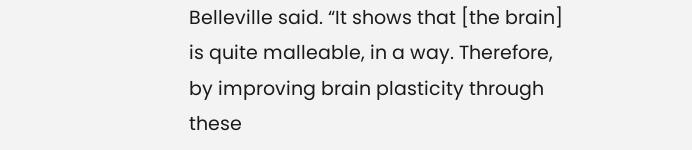Belleville said. “It shows that [the brain] is quite malleable, in a way. Therefore, by improving brain plasticity through these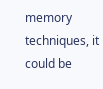memory techniques, it could be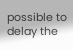possible to delay the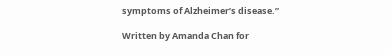symptoms of Alzheimer’s disease.”

Written by Amanda Chan for